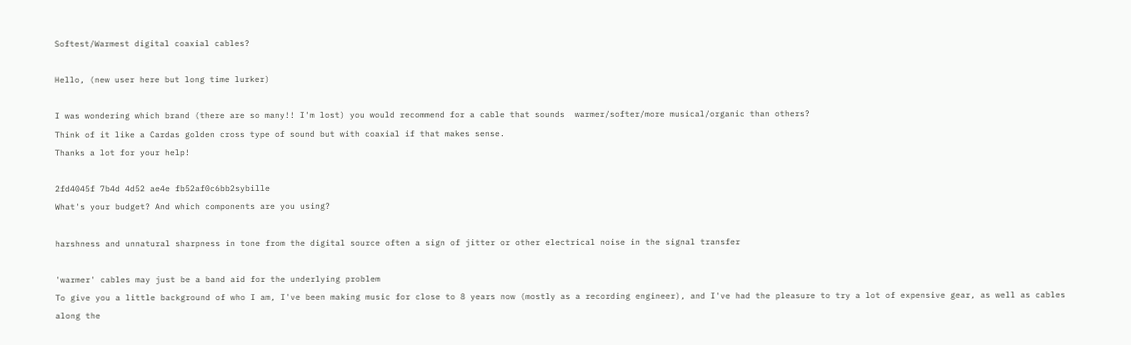Softest/Warmest digital coaxial cables?

Hello, (new user here but long time lurker)

I was wondering which brand (there are so many!! I'm lost) you would recommend for a cable that sounds  warmer/softer/more musical/organic than others?
Think of it like a Cardas golden cross type of sound but with coaxial if that makes sense.
Thanks a lot for your help!

2fd4045f 7b4d 4d52 ae4e fb52af0c6bb2sybille
What's your budget? And which components are you using?

harshness and unnatural sharpness in tone from the digital source often a sign of jitter or other electrical noise in the signal transfer

'warmer' cables may just be a band aid for the underlying problem
To give you a little background of who I am, I've been making music for close to 8 years now (mostly as a recording engineer), and I've had the pleasure to try a lot of expensive gear, as well as cables along the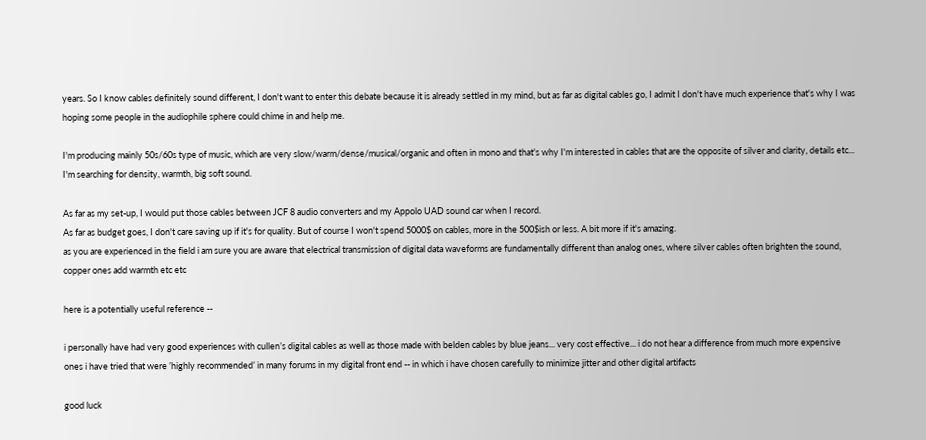years. So I know cables definitely sound different, I don't want to enter this debate because it is already settled in my mind, but as far as digital cables go, I admit I don't have much experience that's why I was hoping some people in the audiophile sphere could chime in and help me.

I'm producing mainly 50s/60s type of music, which are very slow/warm/dense/musical/organic and often in mono and that's why I'm interested in cables that are the opposite of silver and clarity, details etc... I'm searching for density, warmth, big soft sound.

As far as my set-up, I would put those cables between JCF 8 audio converters and my Appolo UAD sound car when I record.
As far as budget goes, I don't care saving up if it's for quality. But of course I won't spend 5000$ on cables, more in the 500$ish or less. A bit more if it's amazing.
as you are experienced in the field i am sure you are aware that electrical transmission of digital data waveforms are fundamentally different than analog ones, where silver cables often brighten the sound, copper ones add warmth etc etc

here is a potentially useful reference --

i personally have had very good experiences with cullen’s digital cables as well as those made with belden cables by blue jeans... very cost effective... i do not hear a difference from much more expensive ones i have tried that were ’highly recommended’ in many forums in my digital front end -- in which i have chosen carefully to minimize jitter and other digital artifacts

good luck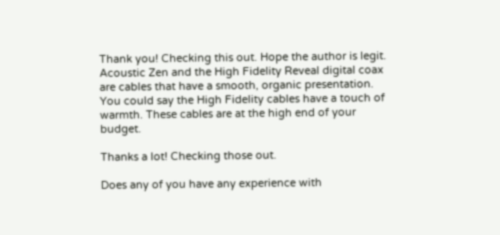Thank you! Checking this out. Hope the author is legit.
Acoustic Zen and the High Fidelity Reveal digital coax are cables that have a smooth, organic presentation. You could say the High Fidelity cables have a touch of warmth. These cables are at the high end of your budget.

Thanks a lot! Checking those out.

Does any of you have any experience with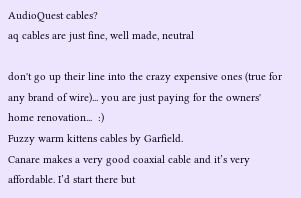AudioQuest cables?
aq cables are just fine, well made, neutral

don't go up their line into the crazy expensive ones (true for any brand of wire)... you are just paying for the owners' home renovation...  :)
Fuzzy warm kittens cables by Garfield.
Canare makes a very good coaxial cable and it’s very affordable. I’d start there but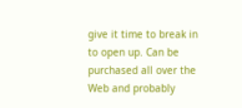give it time to break in to open up. Can be purchased all over the Web and probably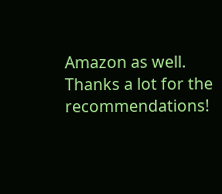Amazon as well.
Thanks a lot for the recommendations!